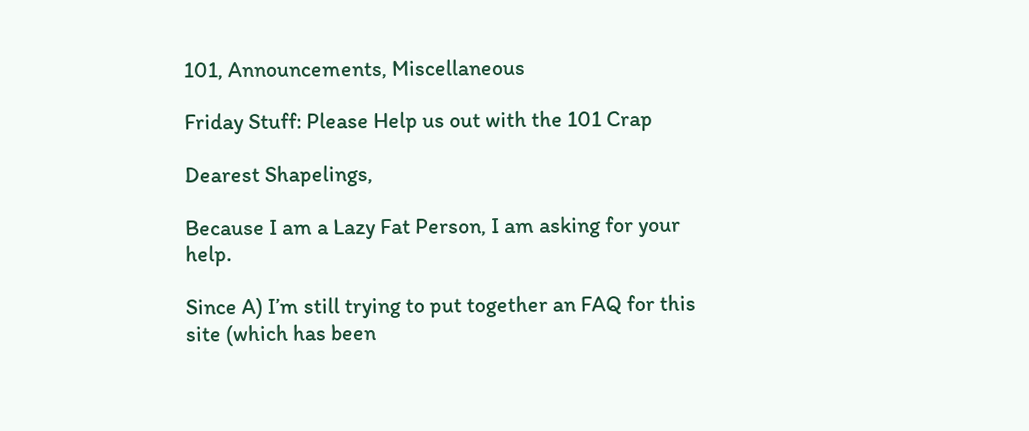101, Announcements, Miscellaneous

Friday Stuff: Please Help us out with the 101 Crap

Dearest Shapelings,

Because I am a Lazy Fat Person, I am asking for your help.

Since A) I’m still trying to put together an FAQ for this site (which has been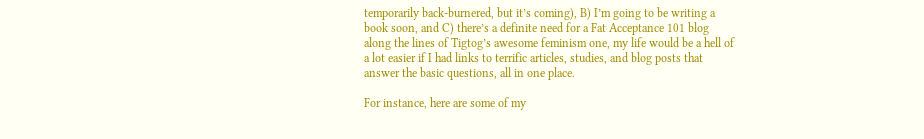temporarily back-burnered, but it’s coming), B) I’m going to be writing a book soon, and C) there’s a definite need for a Fat Acceptance 101 blog along the lines of Tigtog’s awesome feminism one, my life would be a hell of a lot easier if I had links to terrific articles, studies, and blog posts that answer the basic questions, all in one place.

For instance, here are some of my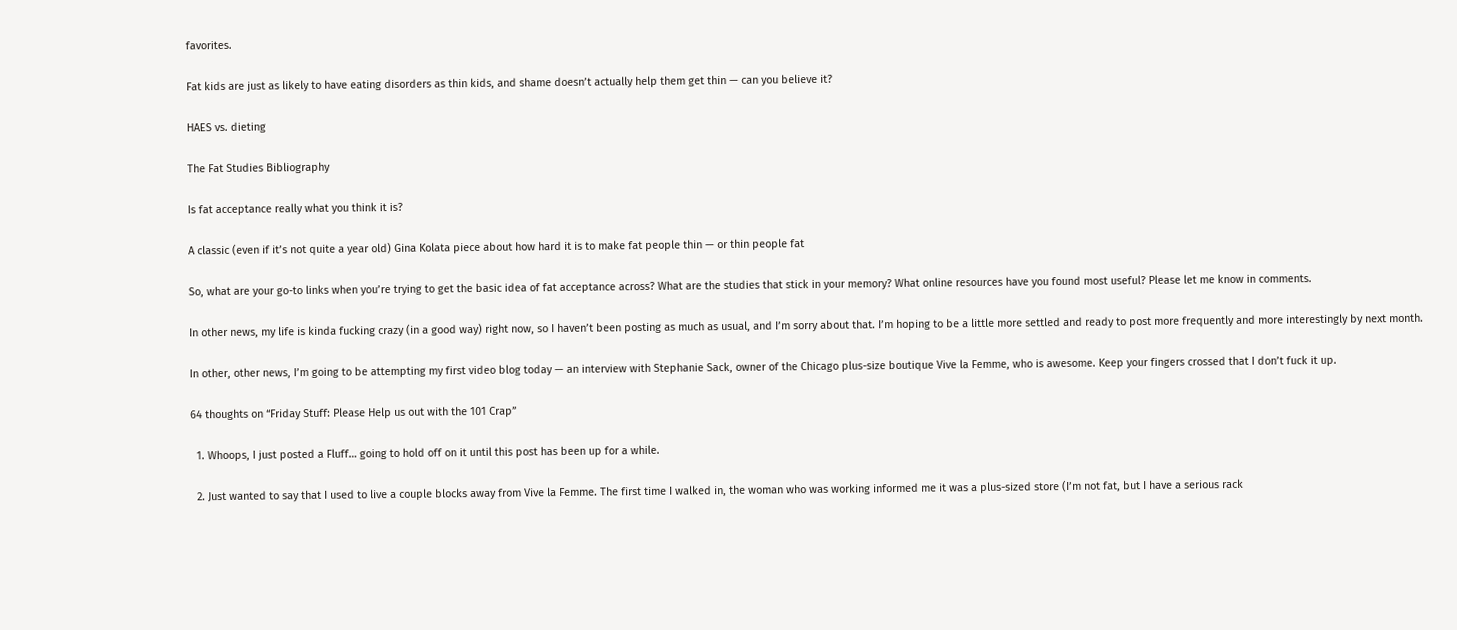favorites.

Fat kids are just as likely to have eating disorders as thin kids, and shame doesn’t actually help them get thin — can you believe it?

HAES vs. dieting

The Fat Studies Bibliography

Is fat acceptance really what you think it is?

A classic (even if it’s not quite a year old) Gina Kolata piece about how hard it is to make fat people thin — or thin people fat

So, what are your go-to links when you’re trying to get the basic idea of fat acceptance across? What are the studies that stick in your memory? What online resources have you found most useful? Please let me know in comments.

In other news, my life is kinda fucking crazy (in a good way) right now, so I haven’t been posting as much as usual, and I’m sorry about that. I’m hoping to be a little more settled and ready to post more frequently and more interestingly by next month.

In other, other news, I’m going to be attempting my first video blog today — an interview with Stephanie Sack, owner of the Chicago plus-size boutique Vive la Femme, who is awesome. Keep your fingers crossed that I don’t fuck it up.

64 thoughts on “Friday Stuff: Please Help us out with the 101 Crap”

  1. Whoops, I just posted a Fluff… going to hold off on it until this post has been up for a while.

  2. Just wanted to say that I used to live a couple blocks away from Vive la Femme. The first time I walked in, the woman who was working informed me it was a plus-sized store (I’m not fat, but I have a serious rack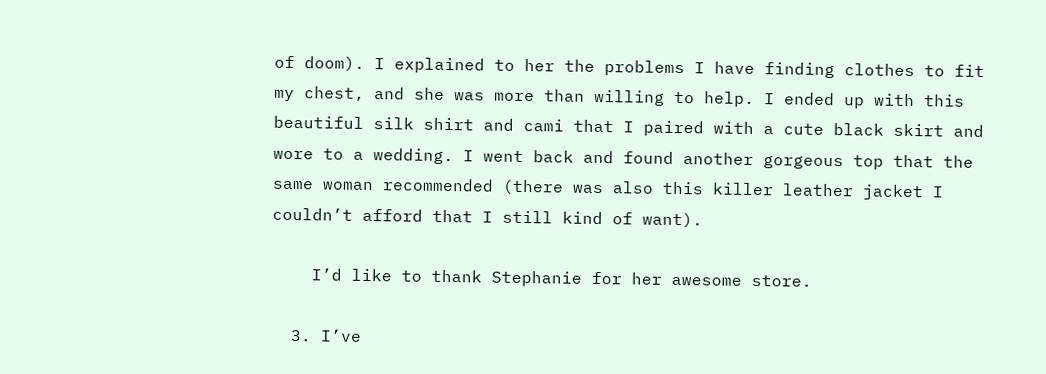of doom). I explained to her the problems I have finding clothes to fit my chest, and she was more than willing to help. I ended up with this beautiful silk shirt and cami that I paired with a cute black skirt and wore to a wedding. I went back and found another gorgeous top that the same woman recommended (there was also this killer leather jacket I couldn’t afford that I still kind of want).

    I’d like to thank Stephanie for her awesome store.

  3. I’ve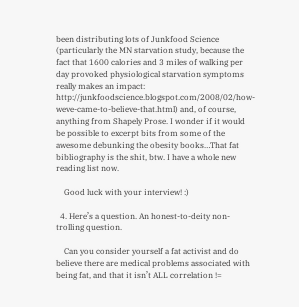been distributing lots of Junkfood Science (particularly the MN starvation study, because the fact that 1600 calories and 3 miles of walking per day provoked physiological starvation symptoms really makes an impact: http://junkfoodscience.blogspot.com/2008/02/how-weve-came-to-believe-that.html) and, of course, anything from Shapely Prose. I wonder if it would be possible to excerpt bits from some of the awesome debunking the obesity books…That fat bibliography is the shit, btw. I have a whole new reading list now.

    Good luck with your interview! :)

  4. Here’s a question. An honest-to-deity non-trolling question.

    Can you consider yourself a fat activist and do believe there are medical problems associated with being fat, and that it isn’t ALL correlation !=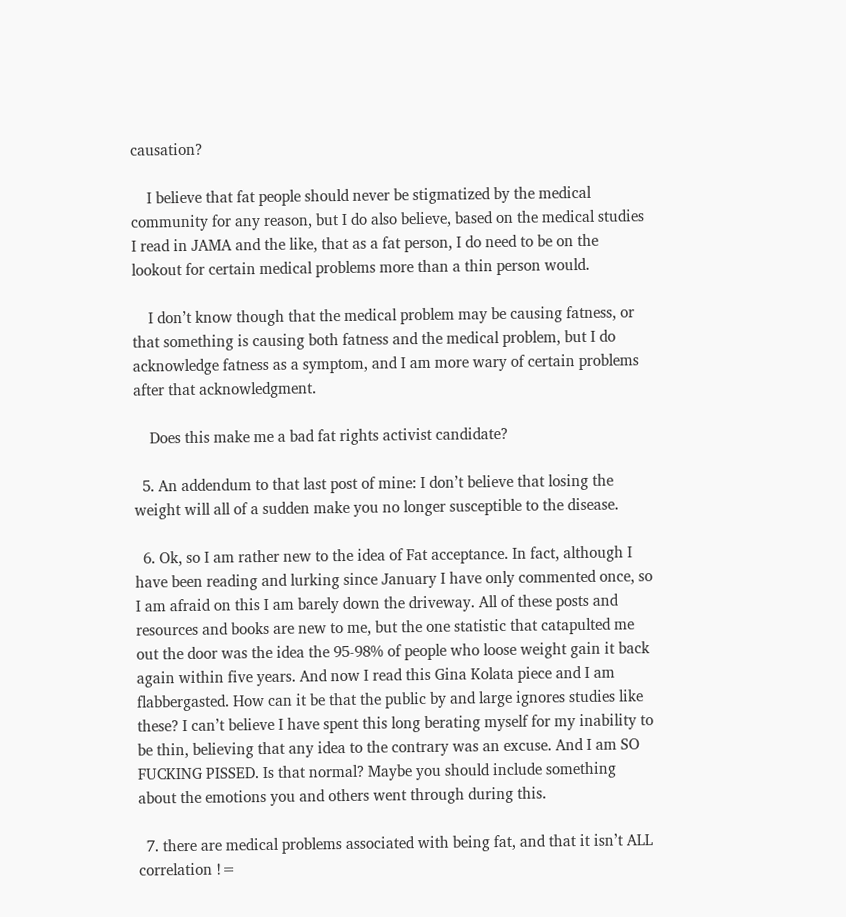causation?

    I believe that fat people should never be stigmatized by the medical community for any reason, but I do also believe, based on the medical studies I read in JAMA and the like, that as a fat person, I do need to be on the lookout for certain medical problems more than a thin person would.

    I don’t know though that the medical problem may be causing fatness, or that something is causing both fatness and the medical problem, but I do acknowledge fatness as a symptom, and I am more wary of certain problems after that acknowledgment.

    Does this make me a bad fat rights activist candidate?

  5. An addendum to that last post of mine: I don’t believe that losing the weight will all of a sudden make you no longer susceptible to the disease.

  6. Ok, so I am rather new to the idea of Fat acceptance. In fact, although I have been reading and lurking since January I have only commented once, so I am afraid on this I am barely down the driveway. All of these posts and resources and books are new to me, but the one statistic that catapulted me out the door was the idea the 95-98% of people who loose weight gain it back again within five years. And now I read this Gina Kolata piece and I am flabbergasted. How can it be that the public by and large ignores studies like these? I can’t believe I have spent this long berating myself for my inability to be thin, believing that any idea to the contrary was an excuse. And I am SO FUCKING PISSED. Is that normal? Maybe you should include something about the emotions you and others went through during this.

  7. there are medical problems associated with being fat, and that it isn’t ALL correlation !=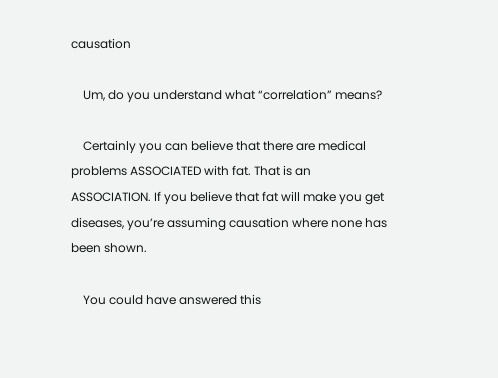causation

    Um, do you understand what “correlation” means?

    Certainly you can believe that there are medical problems ASSOCIATED with fat. That is an ASSOCIATION. If you believe that fat will make you get diseases, you’re assuming causation where none has been shown.

    You could have answered this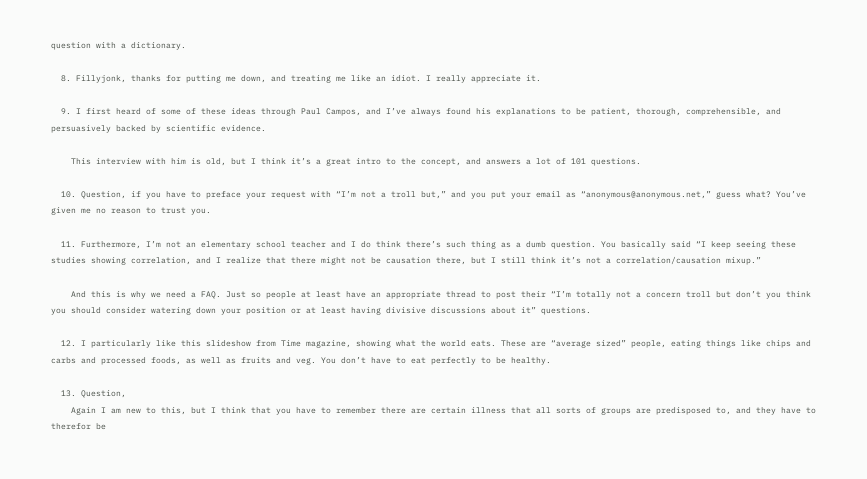question with a dictionary.

  8. Fillyjonk, thanks for putting me down, and treating me like an idiot. I really appreciate it.

  9. I first heard of some of these ideas through Paul Campos, and I’ve always found his explanations to be patient, thorough, comprehensible, and persuasively backed by scientific evidence.

    This interview with him is old, but I think it’s a great intro to the concept, and answers a lot of 101 questions.

  10. Question, if you have to preface your request with “I’m not a troll but,” and you put your email as “anonymous@anonymous.net,” guess what? You’ve given me no reason to trust you.

  11. Furthermore, I’m not an elementary school teacher and I do think there’s such thing as a dumb question. You basically said “I keep seeing these studies showing correlation, and I realize that there might not be causation there, but I still think it’s not a correlation/causation mixup.”

    And this is why we need a FAQ. Just so people at least have an appropriate thread to post their “I’m totally not a concern troll but don’t you think you should consider watering down your position or at least having divisive discussions about it” questions.

  12. I particularly like this slideshow from Time magazine, showing what the world eats. These are “average sized” people, eating things like chips and carbs and processed foods, as well as fruits and veg. You don’t have to eat perfectly to be healthy.

  13. Question,
    Again I am new to this, but I think that you have to remember there are certain illness that all sorts of groups are predisposed to, and they have to therefor be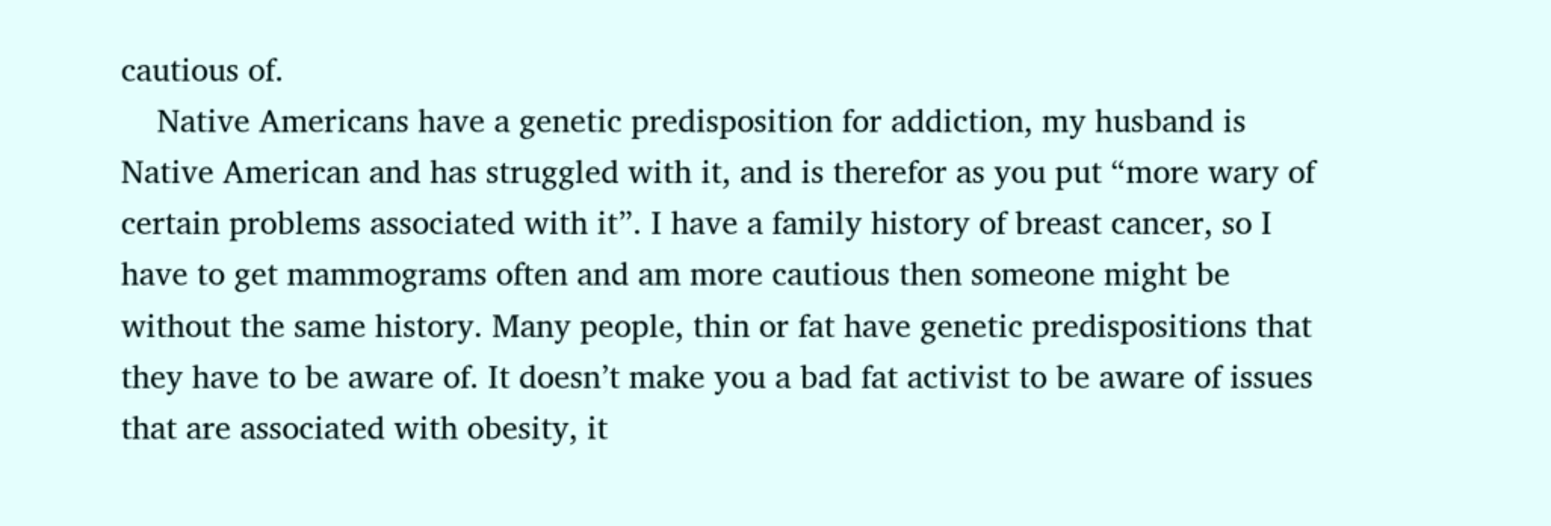cautious of.
    Native Americans have a genetic predisposition for addiction, my husband is Native American and has struggled with it, and is therefor as you put “more wary of certain problems associated with it”. I have a family history of breast cancer, so I have to get mammograms often and am more cautious then someone might be without the same history. Many people, thin or fat have genetic predispositions that they have to be aware of. It doesn’t make you a bad fat activist to be aware of issues that are associated with obesity, it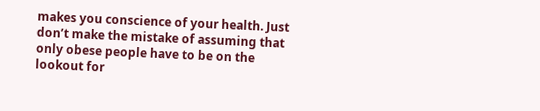makes you conscience of your health. Just don’t make the mistake of assuming that only obese people have to be on the lookout for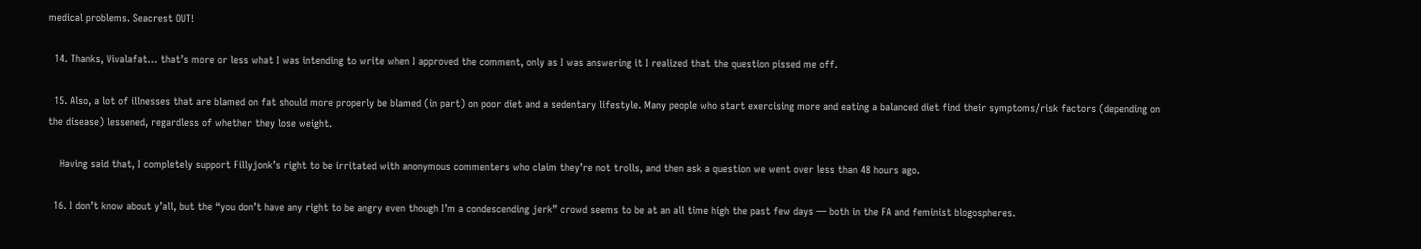medical problems. Seacrest OUT!

  14. Thanks, Vivalafat… that’s more or less what I was intending to write when I approved the comment, only as I was answering it I realized that the question pissed me off.

  15. Also, a lot of illnesses that are blamed on fat should more properly be blamed (in part) on poor diet and a sedentary lifestyle. Many people who start exercising more and eating a balanced diet find their symptoms/risk factors (depending on the disease) lessened, regardless of whether they lose weight.

    Having said that, I completely support Fillyjonk’s right to be irritated with anonymous commenters who claim they’re not trolls, and then ask a question we went over less than 48 hours ago.

  16. I don’t know about y’all, but the “you don’t have any right to be angry even though I’m a condescending jerk” crowd seems to be at an all time high the past few days — both in the FA and feminist blogospheres.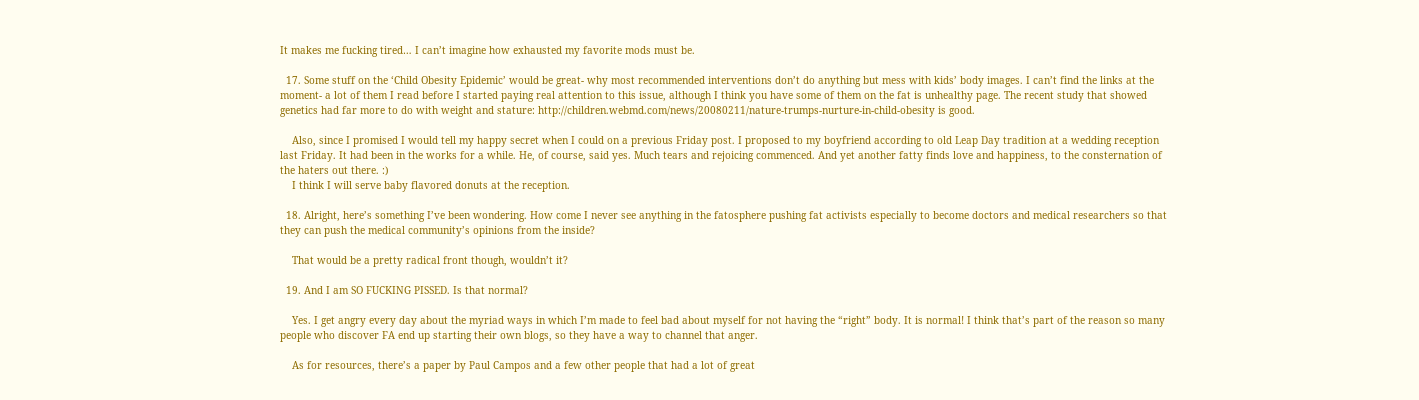It makes me fucking tired… I can’t imagine how exhausted my favorite mods must be.

  17. Some stuff on the ‘Child Obesity Epidemic’ would be great- why most recommended interventions don’t do anything but mess with kids’ body images. I can’t find the links at the moment- a lot of them I read before I started paying real attention to this issue, although I think you have some of them on the fat is unhealthy page. The recent study that showed genetics had far more to do with weight and stature: http://children.webmd.com/news/20080211/nature-trumps-nurture-in-child-obesity is good.

    Also, since I promised I would tell my happy secret when I could on a previous Friday post. I proposed to my boyfriend according to old Leap Day tradition at a wedding reception last Friday. It had been in the works for a while. He, of course, said yes. Much tears and rejoicing commenced. And yet another fatty finds love and happiness, to the consternation of the haters out there. :)
    I think I will serve baby flavored donuts at the reception.

  18. Alright, here’s something I’ve been wondering. How come I never see anything in the fatosphere pushing fat activists especially to become doctors and medical researchers so that they can push the medical community’s opinions from the inside?

    That would be a pretty radical front though, wouldn’t it?

  19. And I am SO FUCKING PISSED. Is that normal?

    Yes. I get angry every day about the myriad ways in which I’m made to feel bad about myself for not having the “right” body. It is normal! I think that’s part of the reason so many people who discover FA end up starting their own blogs, so they have a way to channel that anger.

    As for resources, there’s a paper by Paul Campos and a few other people that had a lot of great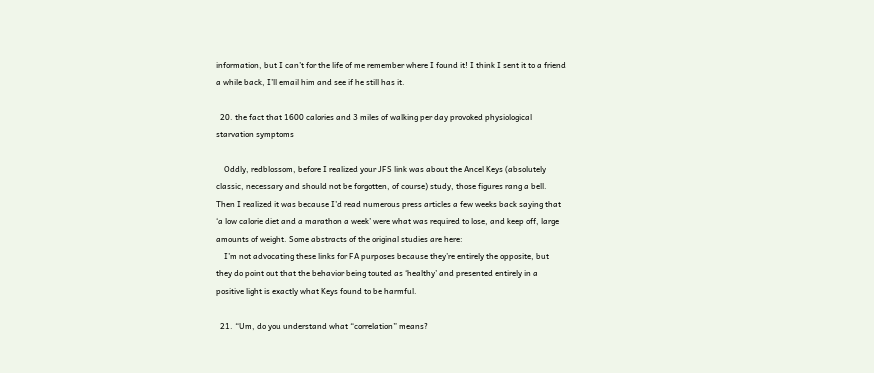information, but I can’t for the life of me remember where I found it! I think I sent it to a friend a while back, I’ll email him and see if he still has it.

  20. the fact that 1600 calories and 3 miles of walking per day provoked physiological starvation symptoms

    Oddly, redblossom, before I realized your JFS link was about the Ancel Keys (absolutely classic, necessary and should not be forgotten, of course) study, those figures rang a bell. Then I realized it was because I’d read numerous press articles a few weeks back saying that ‘a low calorie diet and a marathon a week’ were what was required to lose, and keep off, large amounts of weight. Some abstracts of the original studies are here:
    I’m not advocating these links for FA purposes because they’re entirely the opposite, but they do point out that the behavior being touted as ‘healthy’ and presented entirely in a positive light is exactly what Keys found to be harmful.

  21. “Um, do you understand what “correlation” means?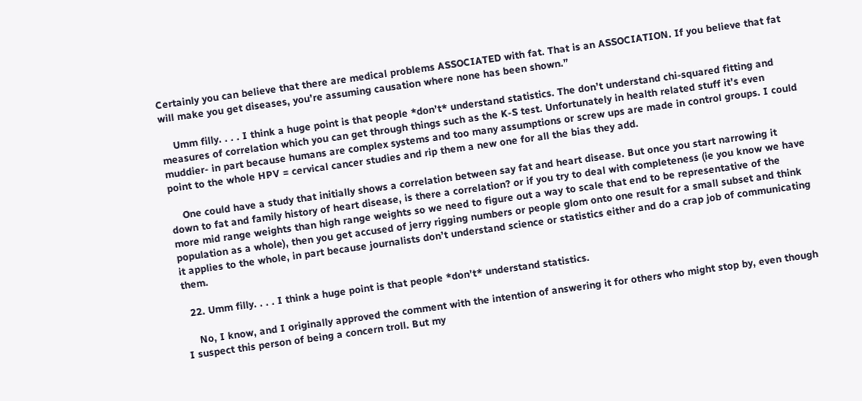Certainly you can believe that there are medical problems ASSOCIATED with fat. That is an ASSOCIATION. If you believe that fat will make you get diseases, you’re assuming causation where none has been shown.”

    Umm filly. . . . I think a huge point is that people *don’t* understand statistics. The don’t understand chi-squared fitting and measures of correlation which you can get through things such as the K-S test. Unfortunately in health related stuff it’s even muddier- in part because humans are complex systems and too many assumptions or screw ups are made in control groups. I could point to the whole HPV = cervical cancer studies and rip them a new one for all the bias they add.

    One could have a study that initially shows a correlation between say fat and heart disease. But once you start narrowing it down to fat and family history of heart disease, is there a correlation? or if you try to deal with completeness (ie you know we have more mid range weights than high range weights so we need to figure out a way to scale that end to be representative of the population as a whole), then you get accused of jerry rigging numbers or people glom onto one result for a small subset and think it applies to the whole, in part because journalists don’t understand science or statistics either and do a crap job of communicating them.

  22. Umm filly. . . . I think a huge point is that people *don’t* understand statistics.

    No, I know, and I originally approved the comment with the intention of answering it for others who might stop by, even though I suspect this person of being a concern troll. But my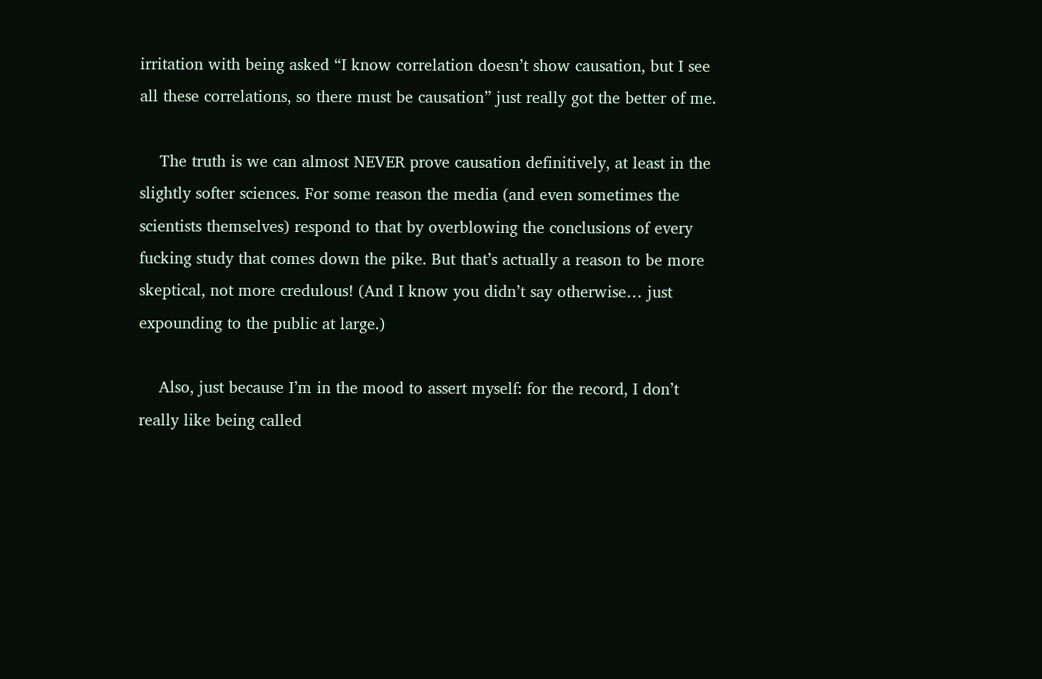irritation with being asked “I know correlation doesn’t show causation, but I see all these correlations, so there must be causation” just really got the better of me.

    The truth is we can almost NEVER prove causation definitively, at least in the slightly softer sciences. For some reason the media (and even sometimes the scientists themselves) respond to that by overblowing the conclusions of every fucking study that comes down the pike. But that’s actually a reason to be more skeptical, not more credulous! (And I know you didn’t say otherwise… just expounding to the public at large.)

    Also, just because I’m in the mood to assert myself: for the record, I don’t really like being called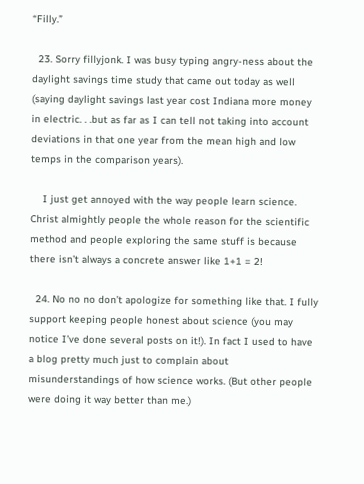“Filly.”

  23. Sorry fillyjonk. I was busy typing angry-ness about the daylight savings time study that came out today as well (saying daylight savings last year cost Indiana more money in electric. . .but as far as I can tell not taking into account deviations in that one year from the mean high and low temps in the comparison years).

    I just get annoyed with the way people learn science. Christ almightly people the whole reason for the scientific method and people exploring the same stuff is because there isn’t always a concrete answer like 1+1 = 2!

  24. No no no don’t apologize for something like that. I fully support keeping people honest about science (you may notice I’ve done several posts on it!). In fact I used to have a blog pretty much just to complain about misunderstandings of how science works. (But other people were doing it way better than me.)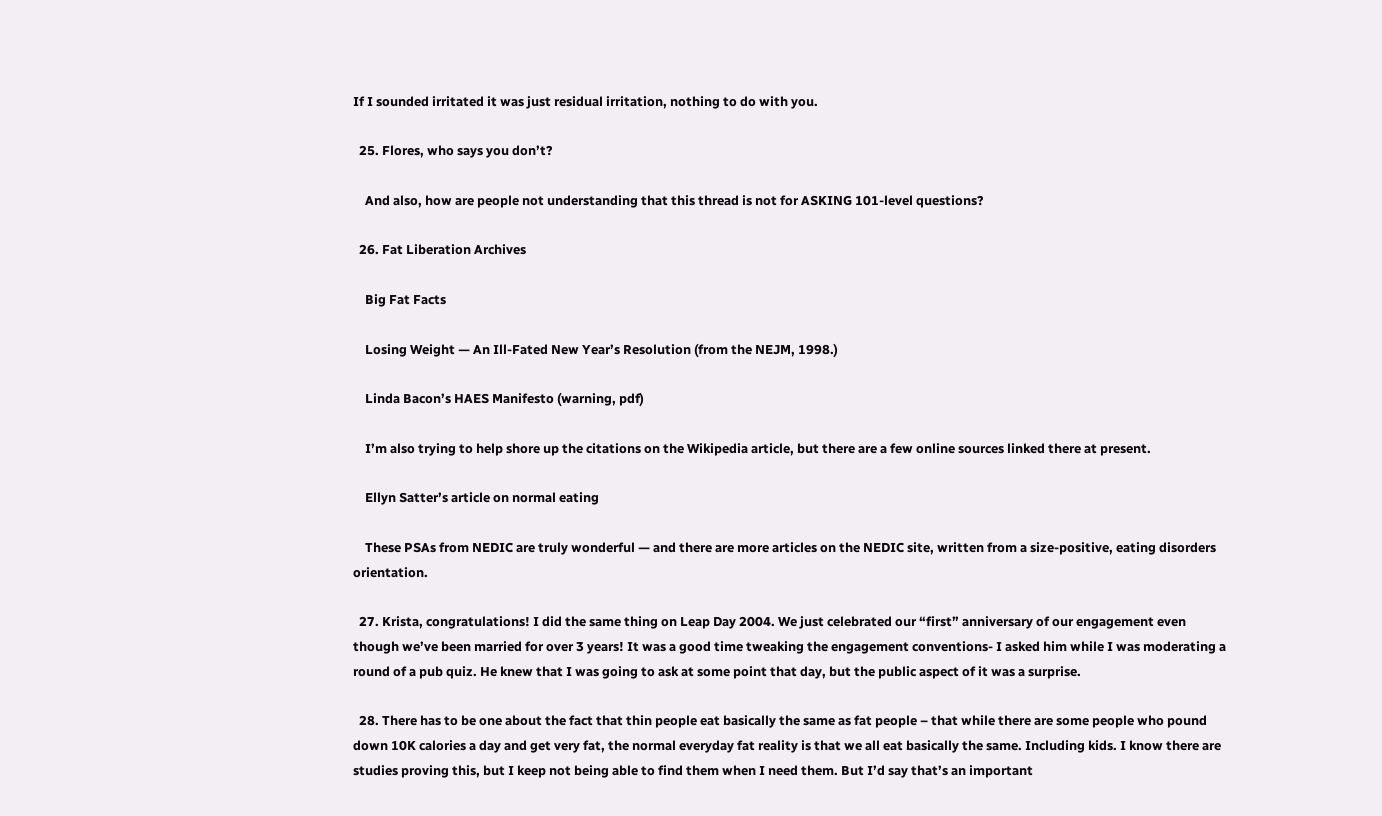If I sounded irritated it was just residual irritation, nothing to do with you.

  25. Flores, who says you don’t?

    And also, how are people not understanding that this thread is not for ASKING 101-level questions?

  26. Fat Liberation Archives

    Big Fat Facts

    Losing Weight — An Ill-Fated New Year’s Resolution (from the NEJM, 1998.)

    Linda Bacon’s HAES Manifesto (warning, pdf)

    I’m also trying to help shore up the citations on the Wikipedia article, but there are a few online sources linked there at present.

    Ellyn Satter’s article on normal eating

    These PSAs from NEDIC are truly wonderful — and there are more articles on the NEDIC site, written from a size-positive, eating disorders orientation.

  27. Krista, congratulations! I did the same thing on Leap Day 2004. We just celebrated our “first” anniversary of our engagement even though we’ve been married for over 3 years! It was a good time tweaking the engagement conventions- I asked him while I was moderating a round of a pub quiz. He knew that I was going to ask at some point that day, but the public aspect of it was a surprise.

  28. There has to be one about the fact that thin people eat basically the same as fat people – that while there are some people who pound down 10K calories a day and get very fat, the normal everyday fat reality is that we all eat basically the same. Including kids. I know there are studies proving this, but I keep not being able to find them when I need them. But I’d say that’s an important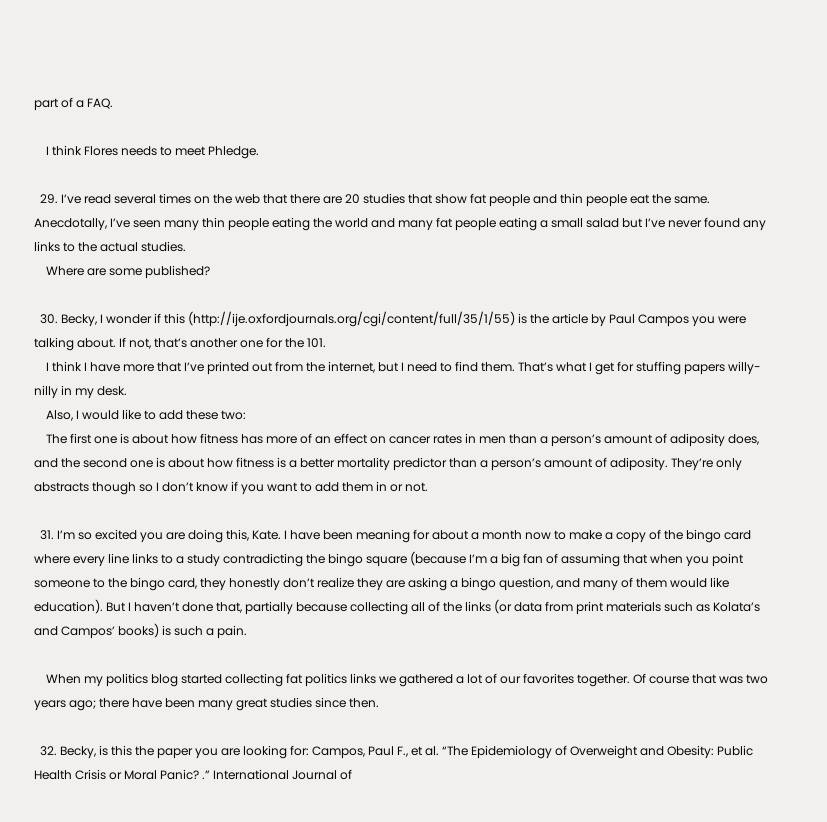part of a FAQ.

    I think Flores needs to meet Phledge.

  29. I’ve read several times on the web that there are 20 studies that show fat people and thin people eat the same. Anecdotally, I’ve seen many thin people eating the world and many fat people eating a small salad but I’ve never found any links to the actual studies.
    Where are some published?

  30. Becky, I wonder if this (http://ije.oxfordjournals.org/cgi/content/full/35/1/55) is the article by Paul Campos you were talking about. If not, that’s another one for the 101.
    I think I have more that I’ve printed out from the internet, but I need to find them. That’s what I get for stuffing papers willy-nilly in my desk.
    Also, I would like to add these two:
    The first one is about how fitness has more of an effect on cancer rates in men than a person’s amount of adiposity does, and the second one is about how fitness is a better mortality predictor than a person’s amount of adiposity. They’re only abstracts though so I don’t know if you want to add them in or not.

  31. I’m so excited you are doing this, Kate. I have been meaning for about a month now to make a copy of the bingo card where every line links to a study contradicting the bingo square (because I’m a big fan of assuming that when you point someone to the bingo card, they honestly don’t realize they are asking a bingo question, and many of them would like education). But I haven’t done that, partially because collecting all of the links (or data from print materials such as Kolata’s and Campos’ books) is such a pain.

    When my politics blog started collecting fat politics links we gathered a lot of our favorites together. Of course that was two years ago; there have been many great studies since then.

  32. Becky, is this the paper you are looking for: Campos, Paul F., et al. “The Epidemiology of Overweight and Obesity: Public Health Crisis or Moral Panic? .” International Journal of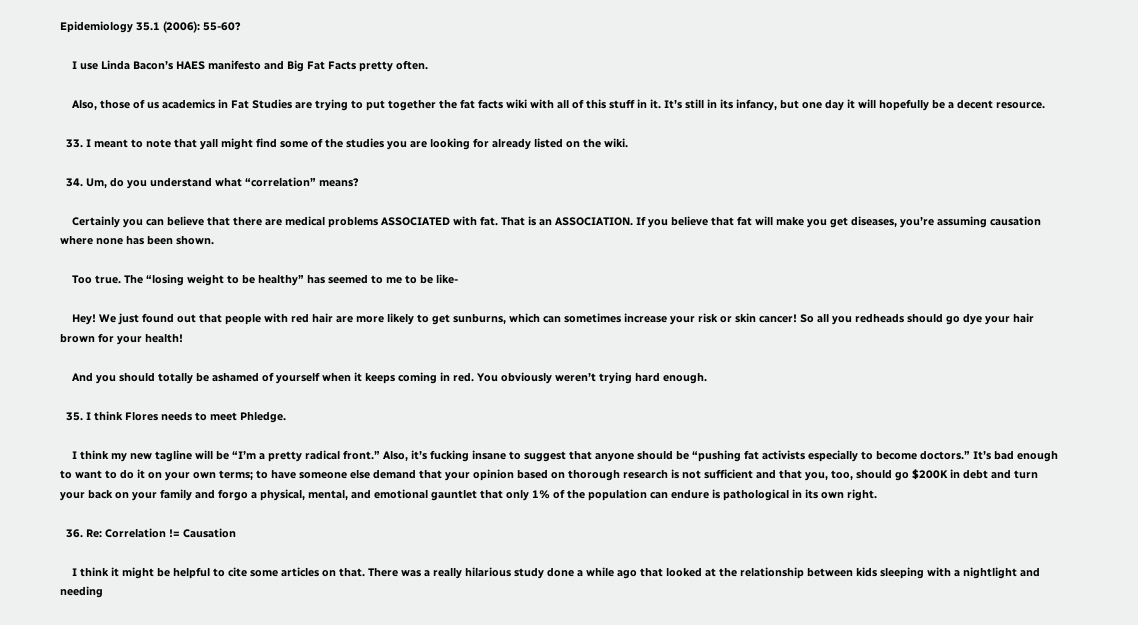Epidemiology 35.1 (2006): 55-60?

    I use Linda Bacon’s HAES manifesto and Big Fat Facts pretty often.

    Also, those of us academics in Fat Studies are trying to put together the fat facts wiki with all of this stuff in it. It’s still in its infancy, but one day it will hopefully be a decent resource.

  33. I meant to note that yall might find some of the studies you are looking for already listed on the wiki.

  34. Um, do you understand what “correlation” means?

    Certainly you can believe that there are medical problems ASSOCIATED with fat. That is an ASSOCIATION. If you believe that fat will make you get diseases, you’re assuming causation where none has been shown.

    Too true. The “losing weight to be healthy” has seemed to me to be like-

    Hey! We just found out that people with red hair are more likely to get sunburns, which can sometimes increase your risk or skin cancer! So all you redheads should go dye your hair brown for your health!

    And you should totally be ashamed of yourself when it keeps coming in red. You obviously weren’t trying hard enough.

  35. I think Flores needs to meet Phledge.

    I think my new tagline will be “I’m a pretty radical front.” Also, it’s fucking insane to suggest that anyone should be “pushing fat activists especially to become doctors.” It’s bad enough to want to do it on your own terms; to have someone else demand that your opinion based on thorough research is not sufficient and that you, too, should go $200K in debt and turn your back on your family and forgo a physical, mental, and emotional gauntlet that only 1% of the population can endure is pathological in its own right.

  36. Re: Correlation != Causation

    I think it might be helpful to cite some articles on that. There was a really hilarious study done a while ago that looked at the relationship between kids sleeping with a nightlight and needing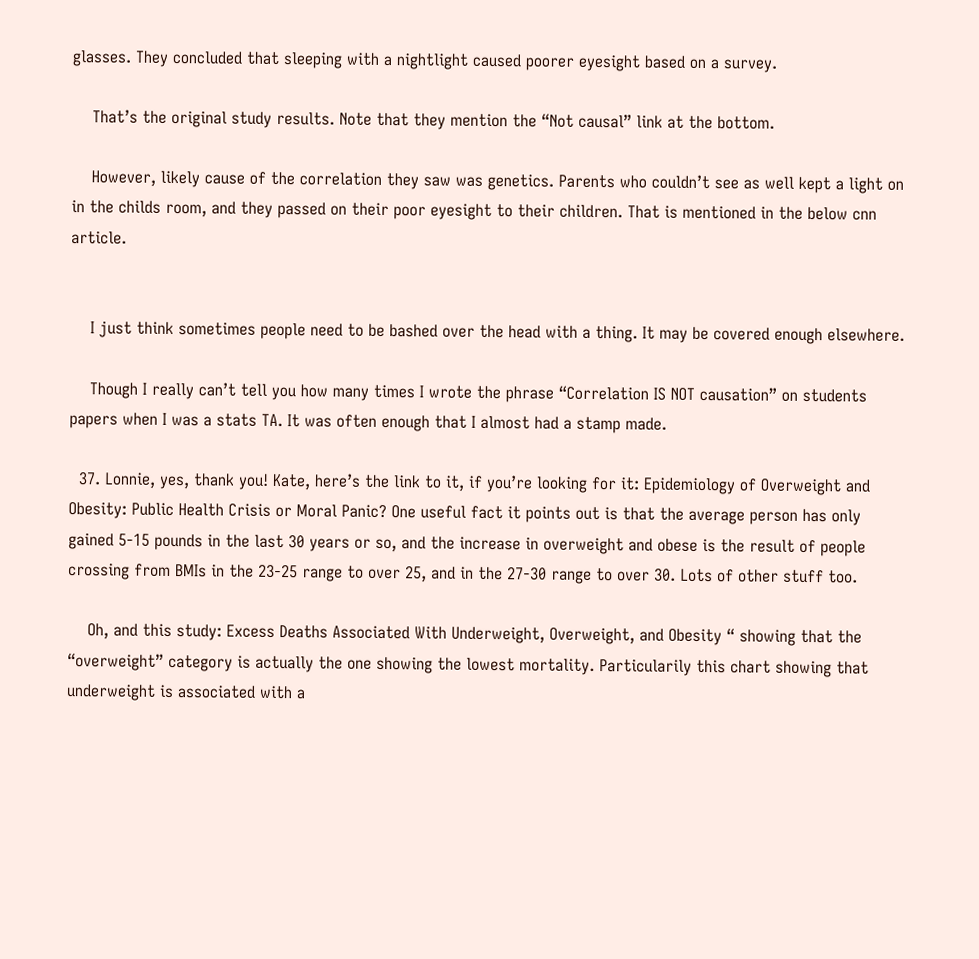glasses. They concluded that sleeping with a nightlight caused poorer eyesight based on a survey.

    That’s the original study results. Note that they mention the “Not causal” link at the bottom.

    However, likely cause of the correlation they saw was genetics. Parents who couldn’t see as well kept a light on in the childs room, and they passed on their poor eyesight to their children. That is mentioned in the below cnn article.


    I just think sometimes people need to be bashed over the head with a thing. It may be covered enough elsewhere.

    Though I really can’t tell you how many times I wrote the phrase “Correlation IS NOT causation” on students papers when I was a stats TA. It was often enough that I almost had a stamp made.

  37. Lonnie, yes, thank you! Kate, here’s the link to it, if you’re looking for it: Epidemiology of Overweight and Obesity: Public Health Crisis or Moral Panic? One useful fact it points out is that the average person has only gained 5-15 pounds in the last 30 years or so, and the increase in overweight and obese is the result of people crossing from BMIs in the 23-25 range to over 25, and in the 27-30 range to over 30. Lots of other stuff too.

    Oh, and this study: Excess Deaths Associated With Underweight, Overweight, and Obesity “ showing that the “overweight” category is actually the one showing the lowest mortality. Particularily this chart showing that underweight is associated with a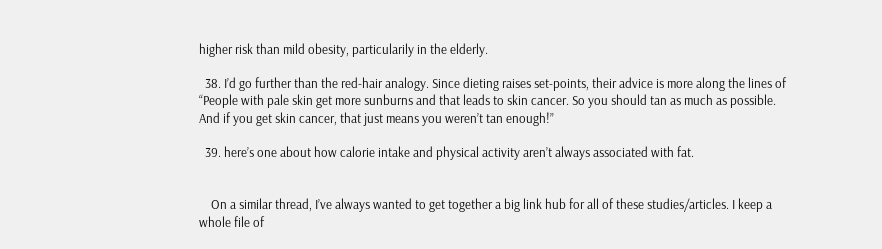higher risk than mild obesity, particularily in the elderly.

  38. I’d go further than the red-hair analogy. Since dieting raises set-points, their advice is more along the lines of “People with pale skin get more sunburns and that leads to skin cancer. So you should tan as much as possible. And if you get skin cancer, that just means you weren’t tan enough!”

  39. here’s one about how calorie intake and physical activity aren’t always associated with fat.


    On a similar thread, I’ve always wanted to get together a big link hub for all of these studies/articles. I keep a whole file of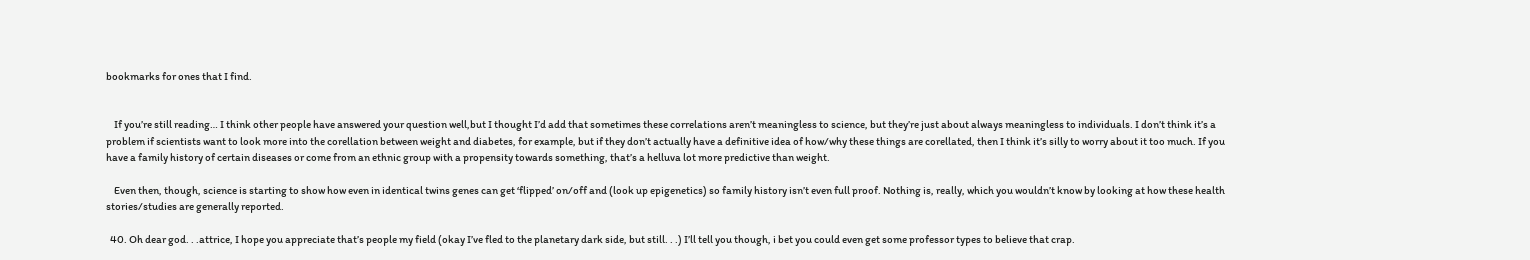bookmarks for ones that I find.


    If you’re still reading… I think other people have answered your question well,but I thought I’d add that sometimes these correlations aren’t meaningless to science, but they’re just about always meaningless to individuals. I don’t think it’s a problem if scientists want to look more into the corellation between weight and diabetes, for example, but if they don’t actually have a definitive idea of how/why these things are corellated, then I think it’s silly to worry about it too much. If you have a family history of certain diseases or come from an ethnic group with a propensity towards something, that’s a helluva lot more predictive than weight.

    Even then, though, science is starting to show how even in identical twins genes can get ‘flipped’ on/off and (look up epigenetics) so family history isn’t even full proof. Nothing is, really, which you wouldn’t know by looking at how these health stories/studies are generally reported.

  40. Oh dear god. . .attrice, I hope you appreciate that’s people my field (okay I’ve fled to the planetary dark side, but still. . .) I’ll tell you though, i bet you could even get some professor types to believe that crap.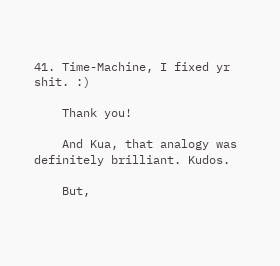41. Time-Machine, I fixed yr shit. :)

    Thank you!

    And Kua, that analogy was definitely brilliant. Kudos.

    But,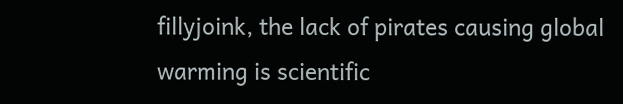fillyjoink, the lack of pirates causing global warming is scientific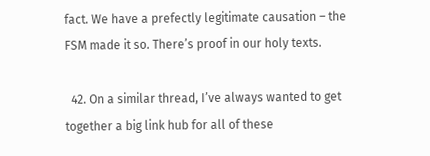fact. We have a prefectly legitimate causation – the FSM made it so. There’s proof in our holy texts.

  42. On a similar thread, I’ve always wanted to get together a big link hub for all of these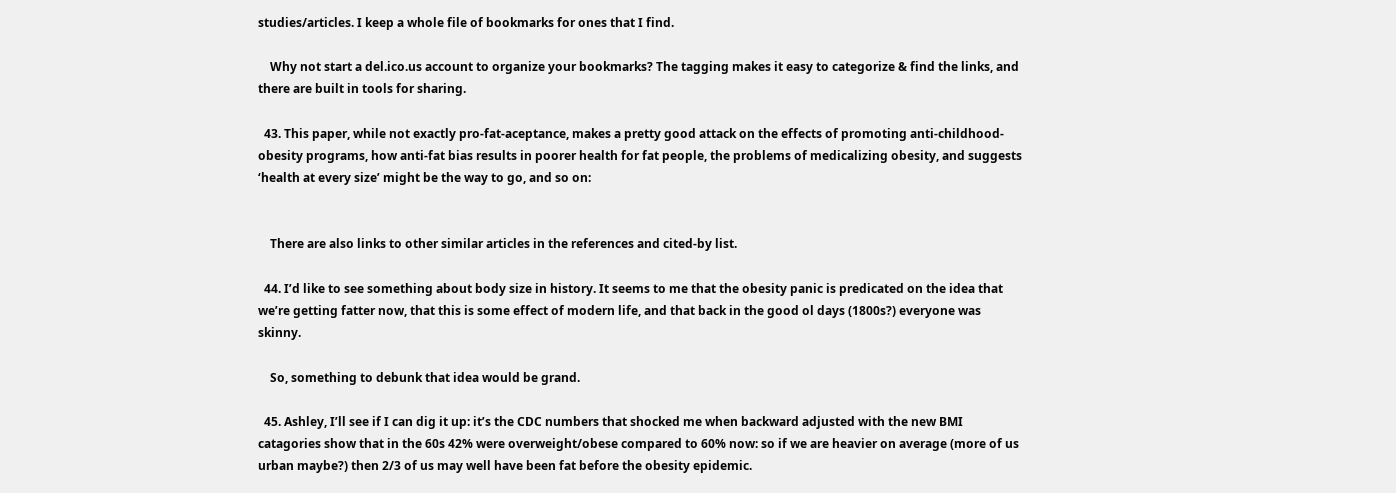studies/articles. I keep a whole file of bookmarks for ones that I find.

    Why not start a del.ico.us account to organize your bookmarks? The tagging makes it easy to categorize & find the links, and there are built in tools for sharing.

  43. This paper, while not exactly pro-fat-aceptance, makes a pretty good attack on the effects of promoting anti-childhood-obesity programs, how anti-fat bias results in poorer health for fat people, the problems of medicalizing obesity, and suggests ‘health at every size’ might be the way to go, and so on:


    There are also links to other similar articles in the references and cited-by list.

  44. I’d like to see something about body size in history. It seems to me that the obesity panic is predicated on the idea that we’re getting fatter now, that this is some effect of modern life, and that back in the good ol days (1800s?) everyone was skinny.

    So, something to debunk that idea would be grand.

  45. Ashley, I’ll see if I can dig it up: it’s the CDC numbers that shocked me when backward adjusted with the new BMI catagories show that in the 60s 42% were overweight/obese compared to 60% now: so if we are heavier on average (more of us urban maybe?) then 2/3 of us may well have been fat before the obesity epidemic.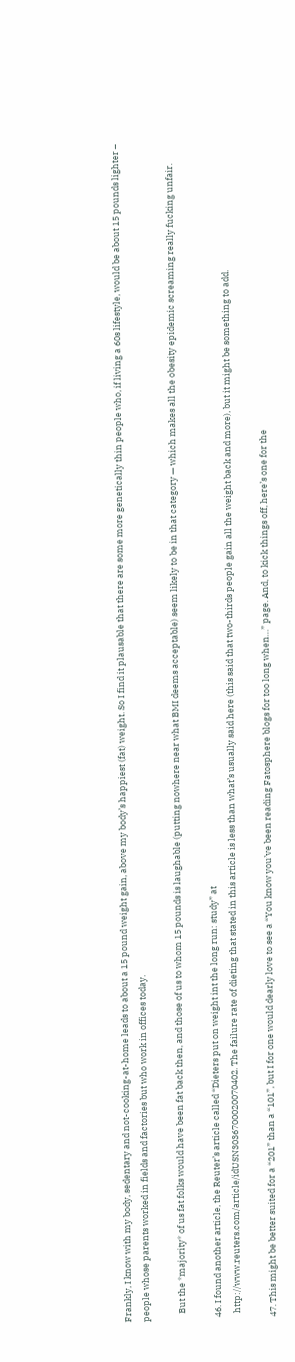Frankly, I know with my body, sedentary and not-cooking-at-home leads to about a 15 pound weight gain, above my body’s happiest (fat) weight. So I find it plausable that there are some more genetically thin people who, if living a 60s lifestyle, would be about 15 pounds lighter – people whose parents worked in fields and factories but who work in offices today.

    But the *majority* of us fat folks would have been fat back then, and those of us to whom 15 pounds is laughable (putting nowhere near what BMI deems acceptable) seem likely to be in that category — which makes all the obesity epidemic screaming really fucking unfair.

  46. I found another article, the Reuter’s article called “Dieters put on weight int the long run: study” at
    http://www.reuters.com/article/idUSN3036700020070402. The failure rate of dieting that stated in this article is less than what’s usually said here (this said that two-thirds people gain all the weight back and more), but it might be something to add.

  47. This might be better suited for a “201” than a “101”, but I for one would dearly love to see a “You know you’ve been reading Fatosphere blogs for too long when…” page. And, to kick things off, here’s one for the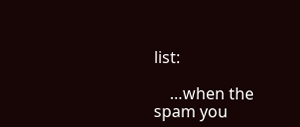list:

    …when the spam you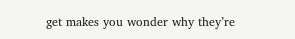get makes you wonder why they’re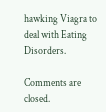hawking Viagra to deal with Eating Disorders.

Comments are closed.